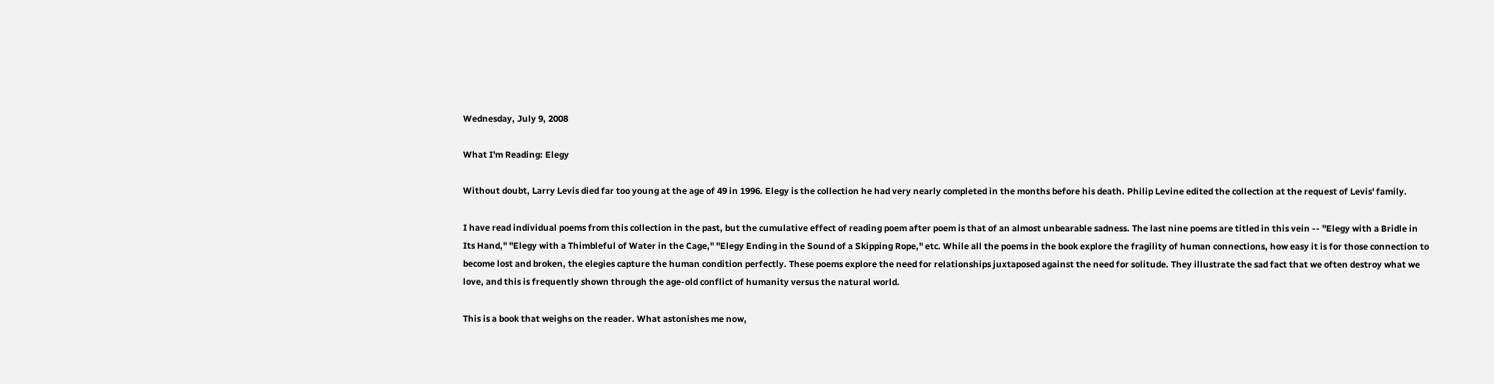Wednesday, July 9, 2008

What I'm Reading: Elegy

Without doubt, Larry Levis died far too young at the age of 49 in 1996. Elegy is the collection he had very nearly completed in the months before his death. Philip Levine edited the collection at the request of Levis' family.

I have read individual poems from this collection in the past, but the cumulative effect of reading poem after poem is that of an almost unbearable sadness. The last nine poems are titled in this vein -- "Elegy with a Bridle in Its Hand," "Elegy with a Thimbleful of Water in the Cage," "Elegy Ending in the Sound of a Skipping Rope," etc. While all the poems in the book explore the fragility of human connections, how easy it is for those connection to become lost and broken, the elegies capture the human condition perfectly. These poems explore the need for relationships juxtaposed against the need for solitude. They illustrate the sad fact that we often destroy what we love, and this is frequently shown through the age-old conflict of humanity versus the natural world.

This is a book that weighs on the reader. What astonishes me now,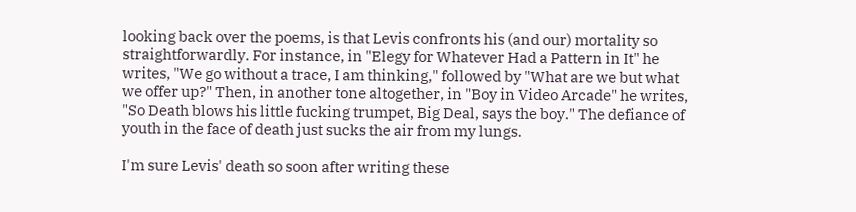looking back over the poems, is that Levis confronts his (and our) mortality so straightforwardly. For instance, in "Elegy for Whatever Had a Pattern in It" he writes, "We go without a trace, I am thinking," followed by "What are we but what we offer up?" Then, in another tone altogether, in "Boy in Video Arcade" he writes, "So Death blows his little fucking trumpet, Big Deal, says the boy." The defiance of youth in the face of death just sucks the air from my lungs.

I'm sure Levis' death so soon after writing these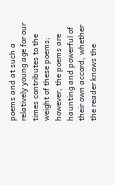poems and at such a relatively young age for our times contributes to the weight of these poems; however, the poems are haunting and powerful of their own accord, whether the reader knows the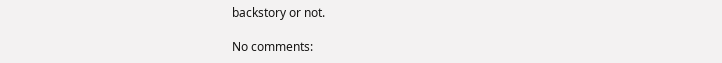backstory or not.

No comments: